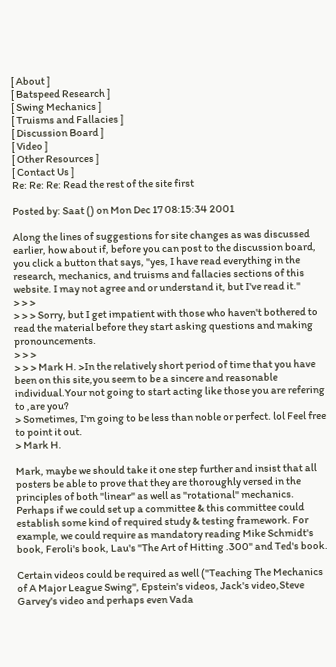[ About ]
[ Batspeed Research ]
[ Swing Mechanics ]
[ Truisms and Fallacies ]
[ Discussion Board ]
[ Video ]
[ Other Resources ]
[ Contact Us ]
Re: Re: Re: Read the rest of the site first

Posted by: Saat () on Mon Dec 17 08:15:34 2001

Along the lines of suggestions for site changes as was discussed earlier, how about if, before you can post to the discussion board, you click a button that says, "yes, I have read everything in the research, mechanics, and truisms and fallacies sections of this website. I may not agree and or understand it, but I've read it."
> > >
> > > Sorry, but I get impatient with those who haven't bothered to read the material before they start asking questions and making pronouncements.
> > >
> > > Mark H. >In the relatively short period of time that you have been on this site,you seem to be a sincere and reasonable individual.Your not going to start acting like those you are refering to ,are you?
> Sometimes, I'm going to be less than noble or perfect. lol Feel free to point it out.
> Mark H.

Mark, maybe we should take it one step further and insist that all posters be able to prove that they are thoroughly versed in the principles of both "linear" as well as "rotational" mechanics. Perhaps if we could set up a committee & this committee could establish some kind of required study & testing framework. For example, we could require as mandatory reading Mike Schmidt's book, Feroli's book, Lau's "The Art of Hitting .300" and Ted's book.

Certain videos could be required as well ("Teaching The Mechanics of A Major League Swing", Epstein's videos, Jack's video,Steve Garvey's video and perhaps even Vada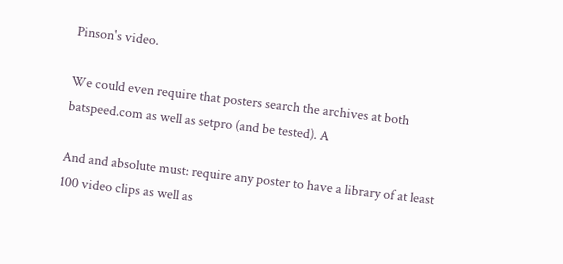Pinson's video.

We could even require that posters search the archives at both batspeed.com as well as setpro (and be tested). A

And and absolute must: require any poster to have a library of at least 100 video clips as well as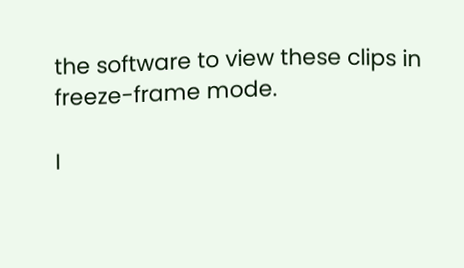the software to view these clips in freeze-frame mode.

I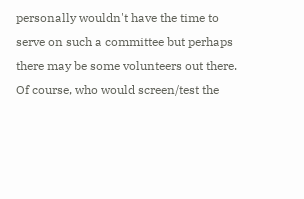personally wouldn't have the time to serve on such a committee but perhaps there may be some volunteers out there. Of course, who would screen/test the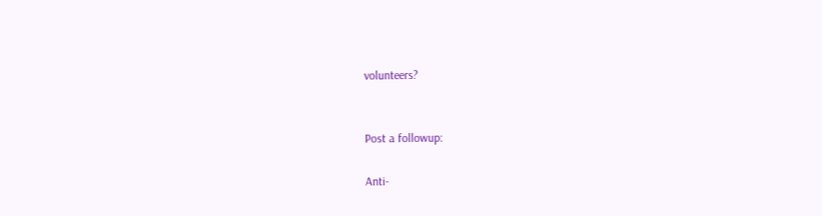volunteers?


Post a followup:

Anti-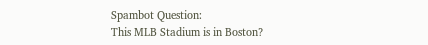Spambot Question:
This MLB Stadium is in Boston?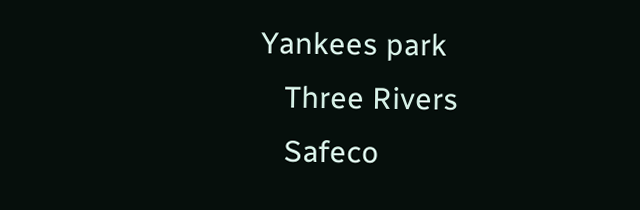Yankees park
   Three Rivers
   Safeco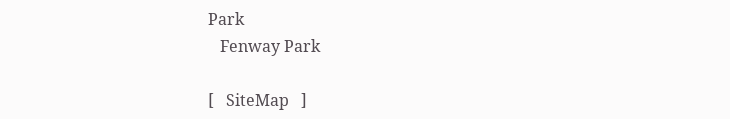Park
   Fenway Park

[   SiteMap   ]